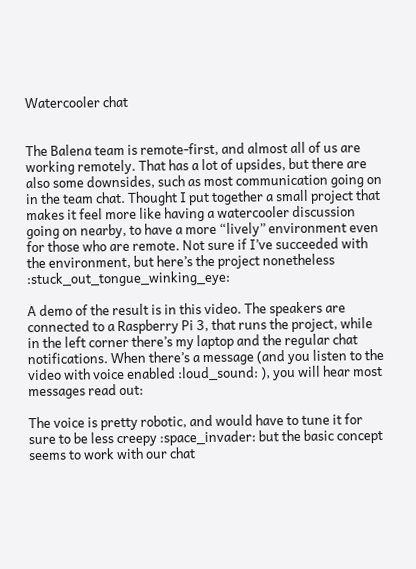Watercooler chat


The Balena team is remote-first, and almost all of us are working remotely. That has a lot of upsides, but there are also some downsides, such as most communication going on in the team chat. Thought I put together a small project that makes it feel more like having a watercooler discussion going on nearby, to have a more “lively” environment even for those who are remote. Not sure if I’ve succeeded with the environment, but here’s the project nonetheless :stuck_out_tongue_winking_eye:

A demo of the result is in this video. The speakers are connected to a Raspberry Pi 3, that runs the project, while in the left corner there’s my laptop and the regular chat notifications. When there’s a message (and you listen to the video with voice enabled :loud_sound: ), you will hear most messages read out:

The voice is pretty robotic, and would have to tune it for sure to be less creepy :space_invader: but the basic concept seems to work with our chat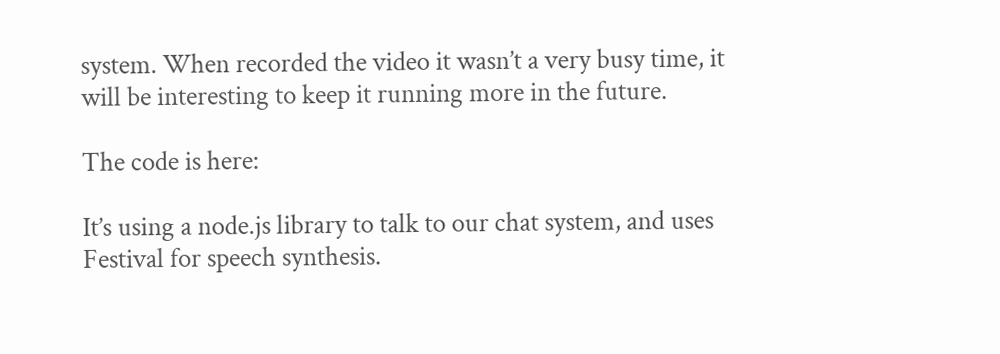system. When recorded the video it wasn’t a very busy time, it will be interesting to keep it running more in the future.

The code is here:

It’s using a node.js library to talk to our chat system, and uses Festival for speech synthesis.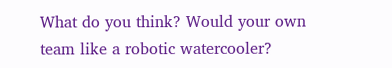What do you think? Would your own team like a robotic watercooler?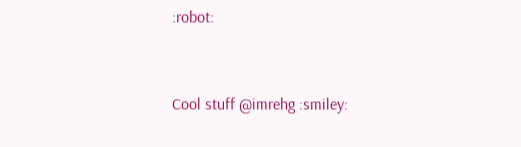:robot:


Cool stuff @imrehg :smiley: